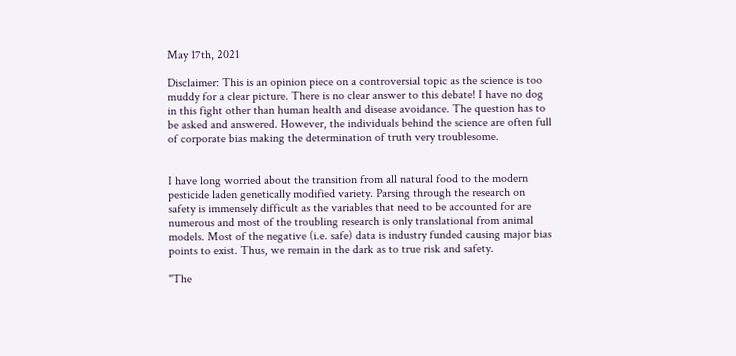May 17th, 2021

Disclaimer: This is an opinion piece on a controversial topic as the science is too muddy for a clear picture. There is no clear answer to this debate! I have no dog in this fight other than human health and disease avoidance. The question has to be asked and answered. However, the individuals behind the science are often full of corporate bias making the determination of truth very troublesome.


I have long worried about the transition from all natural food to the modern pesticide laden genetically modified variety. Parsing through the research on safety is immensely difficult as the variables that need to be accounted for are numerous and most of the troubling research is only translational from animal models. Most of the negative (i.e. safe) data is industry funded causing major bias points to exist. Thus, we remain in the dark as to true risk and safety.

"The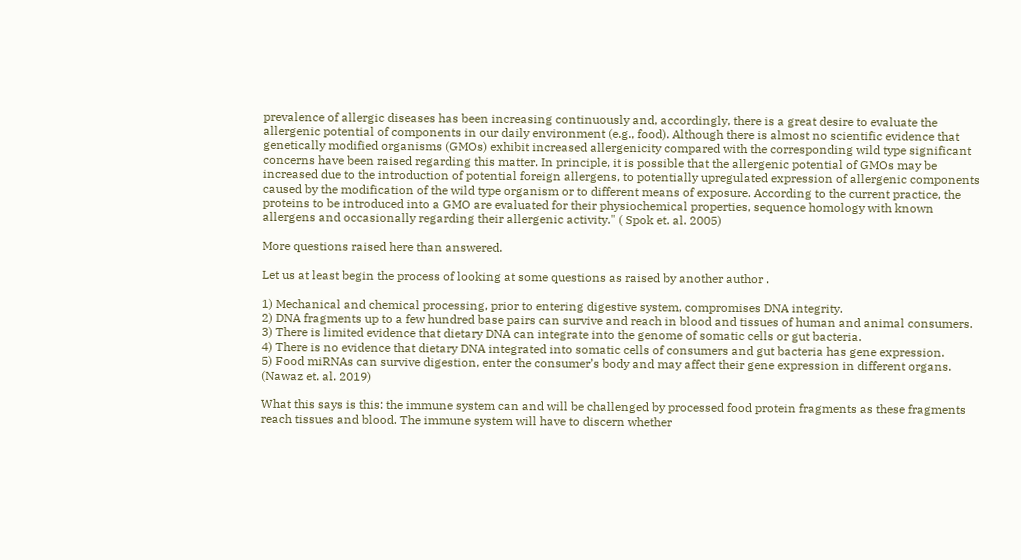prevalence of allergic diseases has been increasing continuously and, accordingly, there is a great desire to evaluate the allergenic potential of components in our daily environment (e.g., food). Although there is almost no scientific evidence that genetically modified organisms (GMOs) exhibit increased allergenicity compared with the corresponding wild type significant concerns have been raised regarding this matter. In principle, it is possible that the allergenic potential of GMOs may be increased due to the introduction of potential foreign allergens, to potentially upregulated expression of allergenic components caused by the modification of the wild type organism or to different means of exposure. According to the current practice, the proteins to be introduced into a GMO are evaluated for their physiochemical properties, sequence homology with known allergens and occasionally regarding their allergenic activity." ( Spok et. al. 2005)

More questions raised here than answered.

Let us at least begin the process of looking at some questions as raised by another author .

1) Mechanical and chemical processing, prior to entering digestive system, compromises DNA integrity.
2) DNA fragments up to a few hundred base pairs can survive and reach in blood and tissues of human and animal consumers.
3) There is limited evidence that dietary DNA can integrate into the genome of somatic cells or gut bacteria.
4) There is no evidence that dietary DNA integrated into somatic cells of consumers and gut bacteria has gene expression.
5) Food miRNAs can survive digestion, enter the consumer’s body and may affect their gene expression in different organs. (Nawaz et. al. 2019)

What this says is this: the immune system can and will be challenged by processed food protein fragments as these fragments reach tissues and blood. The immune system will have to discern whether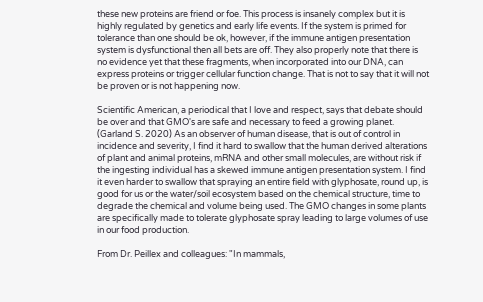these new proteins are friend or foe. This process is insanely complex but it is highly regulated by genetics and early life events. If the system is primed for tolerance than one should be ok, however, if the immune antigen presentation system is dysfunctional then all bets are off. They also properly note that there is no evidence yet that these fragments, when incorporated into our DNA, can express proteins or trigger cellular function change. That is not to say that it will not be proven or is not happening now.

Scientific American, a periodical that I love and respect, says that debate should be over and that GMO's are safe and necessary to feed a growing planet. (Garland S. 2020) As an observer of human disease, that is out of control in incidence and severity, I find it hard to swallow that the human derived alterations of plant and animal proteins, mRNA and other small molecules, are without risk if the ingesting individual has a skewed immune antigen presentation system. I find it even harder to swallow that spraying an entire field with glyphosate, round up, is good for us or the water/soil ecosystem based on the chemical structure, time to degrade the chemical and volume being used. The GMO changes in some plants are specifically made to tolerate glyphosate spray leading to large volumes of use in our food production.

From Dr. Peillex and colleagues: "In mammals,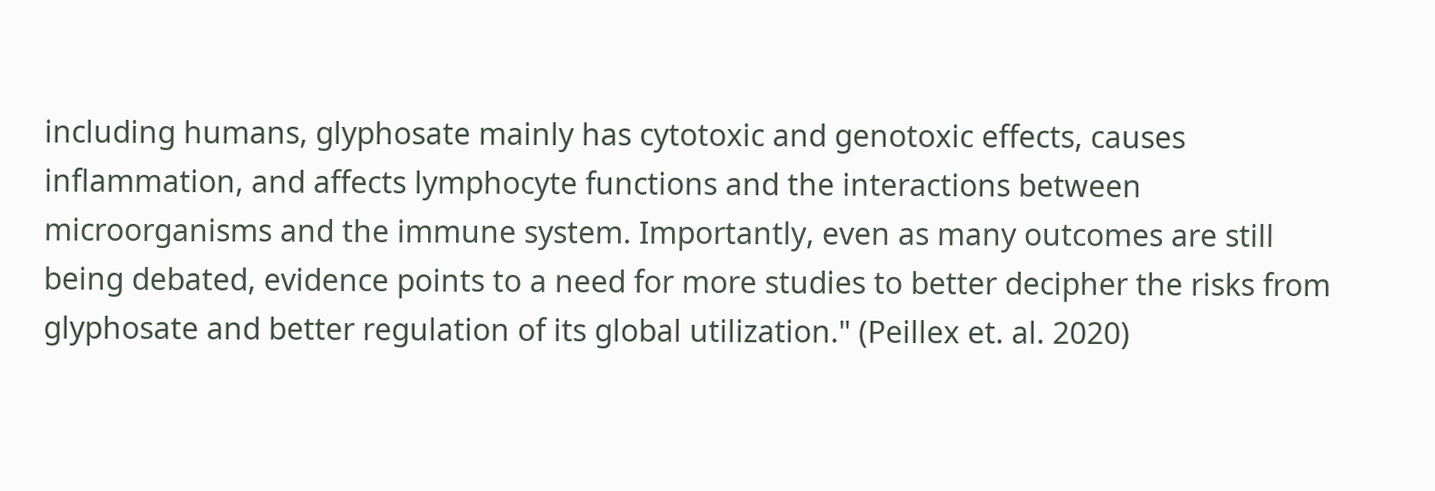including humans, glyphosate mainly has cytotoxic and genotoxic effects, causes inflammation, and affects lymphocyte functions and the interactions between microorganisms and the immune system. Importantly, even as many outcomes are still being debated, evidence points to a need for more studies to better decipher the risks from glyphosate and better regulation of its global utilization." (Peillex et. al. 2020)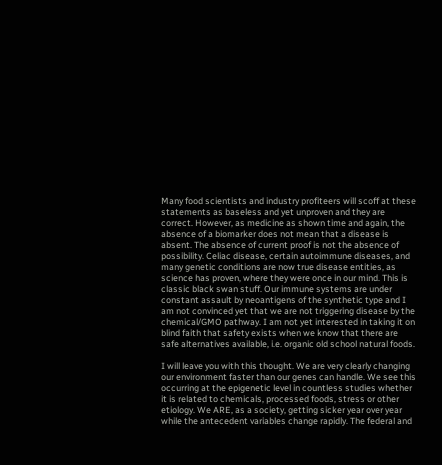Many food scientists and industry profiteers will scoff at these statements as baseless and yet unproven and they are correct. However, as medicine as shown time and again, the absence of a biomarker does not mean that a disease is absent. The absence of current proof is not the absence of possibility. Celiac disease, certain autoimmune diseases, and many genetic conditions are now true disease entities, as science has proven, where they were once in our mind. This is classic black swan stuff. Our immune systems are under constant assault by neoantigens of the synthetic type and I am not convinced yet that we are not triggering disease by the chemical/GMO pathway. I am not yet interested in taking it on blind faith that safety exists when we know that there are safe alternatives available, i.e. organic old school natural foods.

I will leave you with this thought. We are very clearly changing our environment faster than our genes can handle. We see this occurring at the epigenetic level in countless studies whether it is related to chemicals, processed foods, stress or other etiology. We ARE, as a society, getting sicker year over year while the antecedent variables change rapidly. The federal and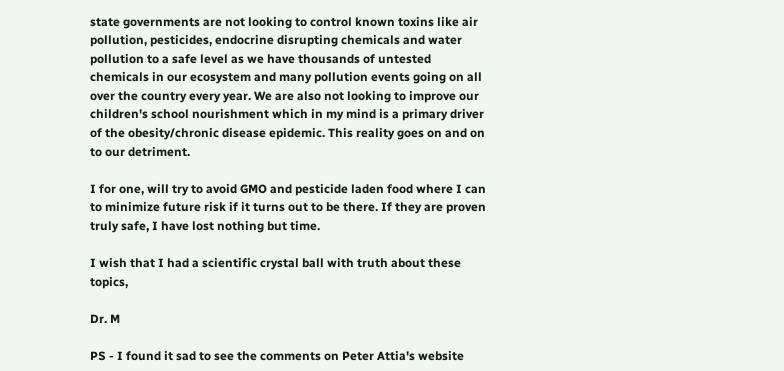state governments are not looking to control known toxins like air pollution, pesticides, endocrine disrupting chemicals and water pollution to a safe level as we have thousands of untested chemicals in our ecosystem and many pollution events going on all over the country every year. We are also not looking to improve our children's school nourishment which in my mind is a primary driver of the obesity/chronic disease epidemic. This reality goes on and on to our detriment.

I for one, will try to avoid GMO and pesticide laden food where I can to minimize future risk if it turns out to be there. If they are proven truly safe, I have lost nothing but time.

I wish that I had a scientific crystal ball with truth about these topics,

Dr. M

PS - I found it sad to see the comments on Peter Attia's website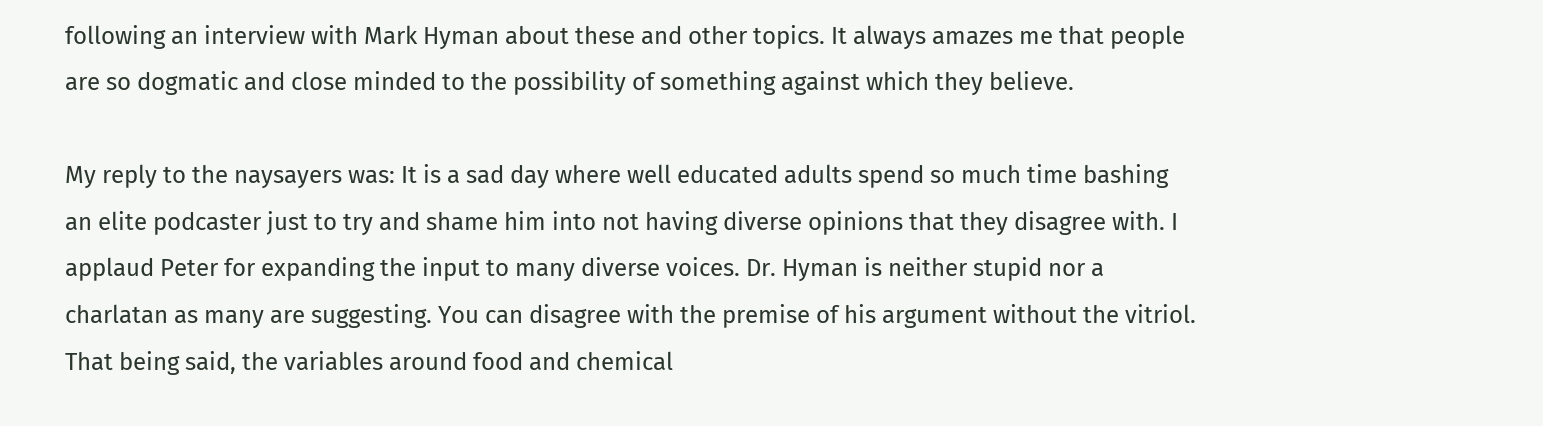following an interview with Mark Hyman about these and other topics. It always amazes me that people are so dogmatic and close minded to the possibility of something against which they believe.

My reply to the naysayers was: It is a sad day where well educated adults spend so much time bashing an elite podcaster just to try and shame him into not having diverse opinions that they disagree with. I applaud Peter for expanding the input to many diverse voices. Dr. Hyman is neither stupid nor a charlatan as many are suggesting. You can disagree with the premise of his argument without the vitriol. That being said, the variables around food and chemical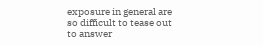exposure in general are so difficult to tease out to answer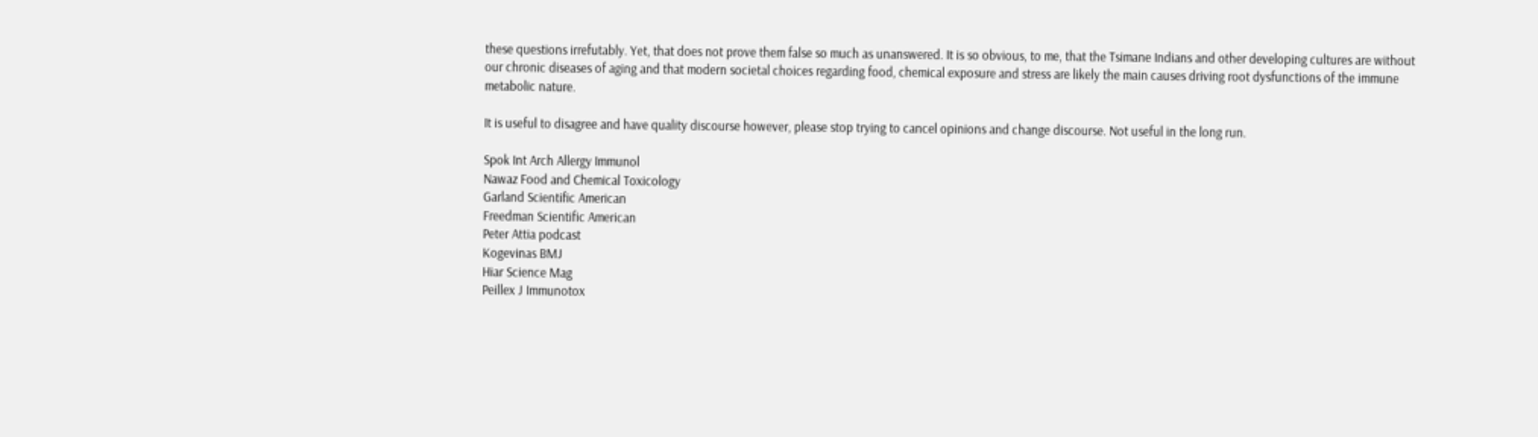these questions irrefutably. Yet, that does not prove them false so much as unanswered. It is so obvious, to me, that the Tsimane Indians and other developing cultures are without our chronic diseases of aging and that modern societal choices regarding food, chemical exposure and stress are likely the main causes driving root dysfunctions of the immune metabolic nature.

It is useful to disagree and have quality discourse however, please stop trying to cancel opinions and change discourse. Not useful in the long run.

Spok Int Arch Allergy Immunol
Nawaz Food and Chemical Toxicology
Garland Scientific American
Freedman Scientific American
Peter Attia podcast
Kogevinas BMJ
Hiar Science Mag
Peillex J Immunotox